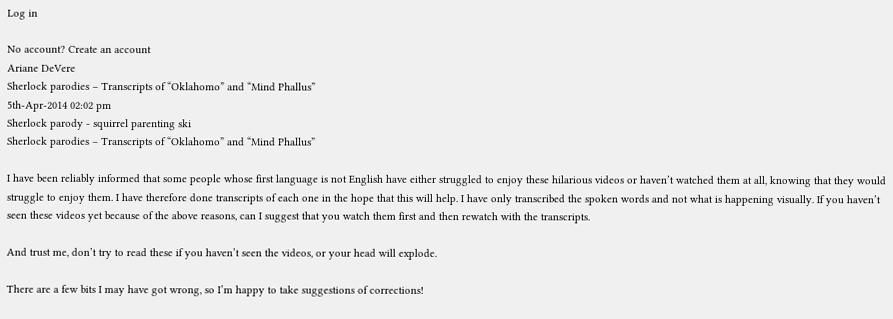Log in

No account? Create an account
Ariane DeVere
Sherlock parodies – Transcripts of “Oklahomo” and “Mind Phallus”
5th-Apr-2014 02:02 pm
Sherlock parody - squirrel parenting ski
Sherlock parodies – Transcripts of “Oklahomo” and “Mind Phallus”

I have been reliably informed that some people whose first language is not English have either struggled to enjoy these hilarious videos or haven’t watched them at all, knowing that they would struggle to enjoy them. I have therefore done transcripts of each one in the hope that this will help. I have only transcribed the spoken words and not what is happening visually. If you haven’t seen these videos yet because of the above reasons, can I suggest that you watch them first and then rewatch with the transcripts.

And trust me, don’t try to read these if you haven’t seen the videos, or your head will explode.

There are a few bits I may have got wrong, so I’m happy to take suggestions of corrections!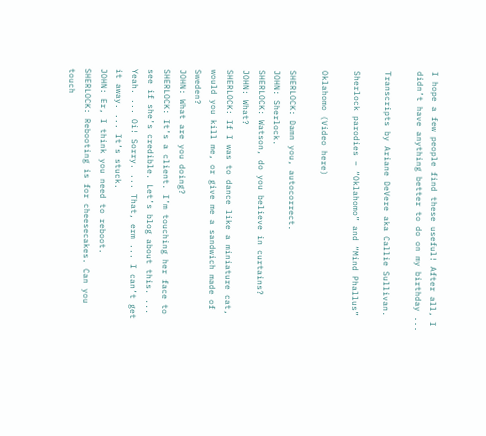I hope a few people find these useful! After all, I didn’t have anything better to do on my birthday ...

Transcripts by Ariane DeVere aka Callie Sullivan.

Sherlock parodies – “Oklahomo” and “Mind Phallus”

Oklahomo (Video here)

SHERLOCK: Damn you, autocorrect.
JOHN: Sherlock.
SHERLOCK: Watson, do you believe in curtains?
JOHN: What?
SHERLOCK: If I was to dance like a miniature cat, would you kill me, or give me a sandwich made of Sweden?
JOHN: What are you doing?
SHERLOCK: It’s a client. I’m touching her face to see if she’s credible. Let’s blog about this. ... Yeah. ... Oi! Sorry. ... That, erm ... I can’t get it away. ... It’s stuck.
JOHN: Er, I think you need to reboot.
SHERLOCK: Rebooting is for cheesecakes. Can you touch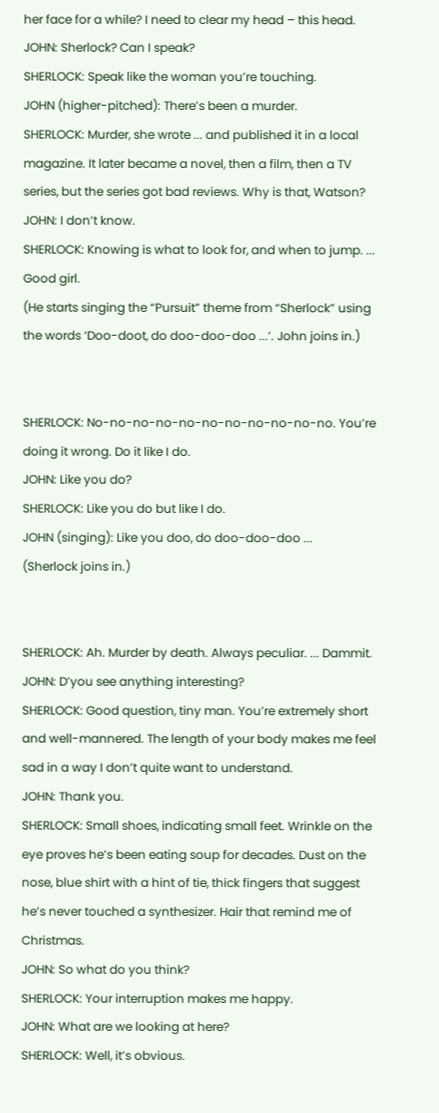her face for a while? I need to clear my head – this head.
JOHN: Sherlock? Can I speak?
SHERLOCK: Speak like the woman you’re touching.
JOHN (higher-pitched): There’s been a murder.
SHERLOCK: Murder, she wrote ... and published it in a local magazine. It later became a novel, then a film, then a TV series, but the series got bad reviews. Why is that, Watson?
JOHN: I don’t know.
SHERLOCK: Knowing is what to look for, and when to jump. ... Good girl.
(He starts singing the “Pursuit” theme from “Sherlock” using the words ‘Doo-doot, do doo-doo-doo ...’. John joins in.)


SHERLOCK: No-no-no-no-no-no-no-no-no-no-no. You’re doing it wrong. Do it like I do.
JOHN: Like you do?
SHERLOCK: Like you do but like I do.
JOHN (singing): Like you doo, do doo-doo-doo ...
(Sherlock joins in.)


SHERLOCK: Ah. Murder by death. Always peculiar. ... Dammit.
JOHN: D’you see anything interesting?
SHERLOCK: Good question, tiny man. You’re extremely short and well-mannered. The length of your body makes me feel sad in a way I don’t quite want to understand.
JOHN: Thank you.
SHERLOCK: Small shoes, indicating small feet. Wrinkle on the eye proves he’s been eating soup for decades. Dust on the nose, blue shirt with a hint of tie, thick fingers that suggest he’s never touched a synthesizer. Hair that remind me of Christmas.
JOHN: So what do you think?
SHERLOCK: Your interruption makes me happy.
JOHN: What are we looking at here?
SHERLOCK: Well, it’s obvious.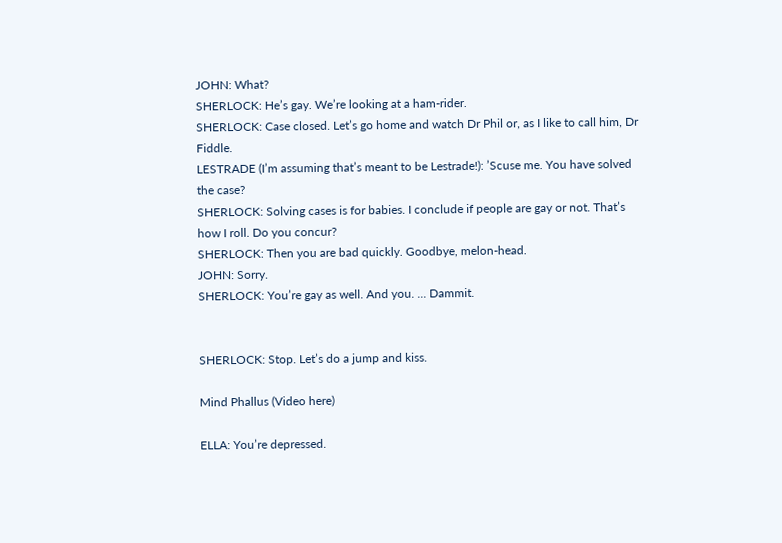JOHN: What?
SHERLOCK: He’s gay. We’re looking at a ham-rider.
SHERLOCK: Case closed. Let’s go home and watch Dr Phil or, as I like to call him, Dr Fiddle.
LESTRADE (I’m assuming that’s meant to be Lestrade!): ’Scuse me. You have solved the case?
SHERLOCK: Solving cases is for babies. I conclude if people are gay or not. That’s how I roll. Do you concur?
SHERLOCK: Then you are bad quickly. Goodbye, melon-head.
JOHN: Sorry.
SHERLOCK: You’re gay as well. And you. ... Dammit.


SHERLOCK: Stop. Let’s do a jump and kiss.

Mind Phallus (Video here)

ELLA: You’re depressed.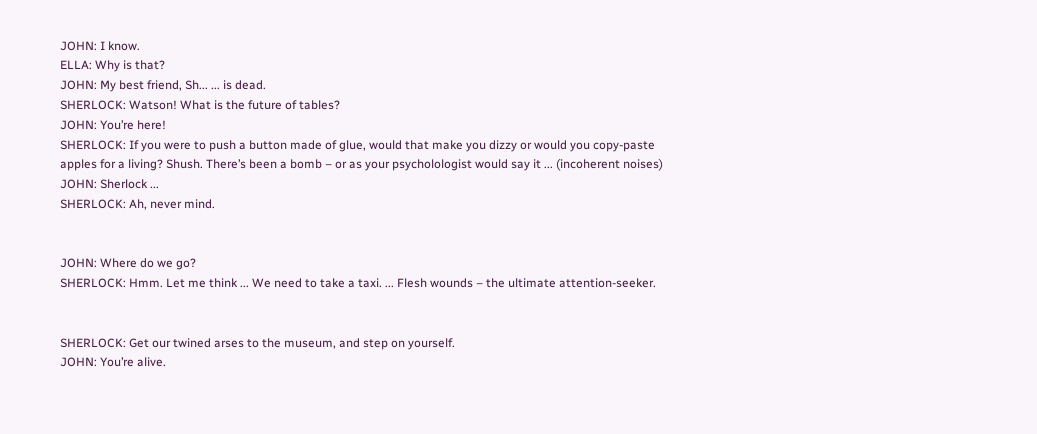JOHN: I know.
ELLA: Why is that?
JOHN: My best friend, Sh... ... is dead.
SHERLOCK: Watson! What is the future of tables?
JOHN: You’re here!
SHERLOCK: If you were to push a button made of glue, would that make you dizzy or would you copy-paste apples for a living? Shush. There’s been a bomb – or as your psycholologist would say it ... (incoherent noises)
JOHN: Sherlock ...
SHERLOCK: Ah, never mind.


JOHN: Where do we go?
SHERLOCK: Hmm. Let me think ... We need to take a taxi. ... Flesh wounds – the ultimate attention-seeker.


SHERLOCK: Get our twined arses to the museum, and step on yourself.
JOHN: You’re alive.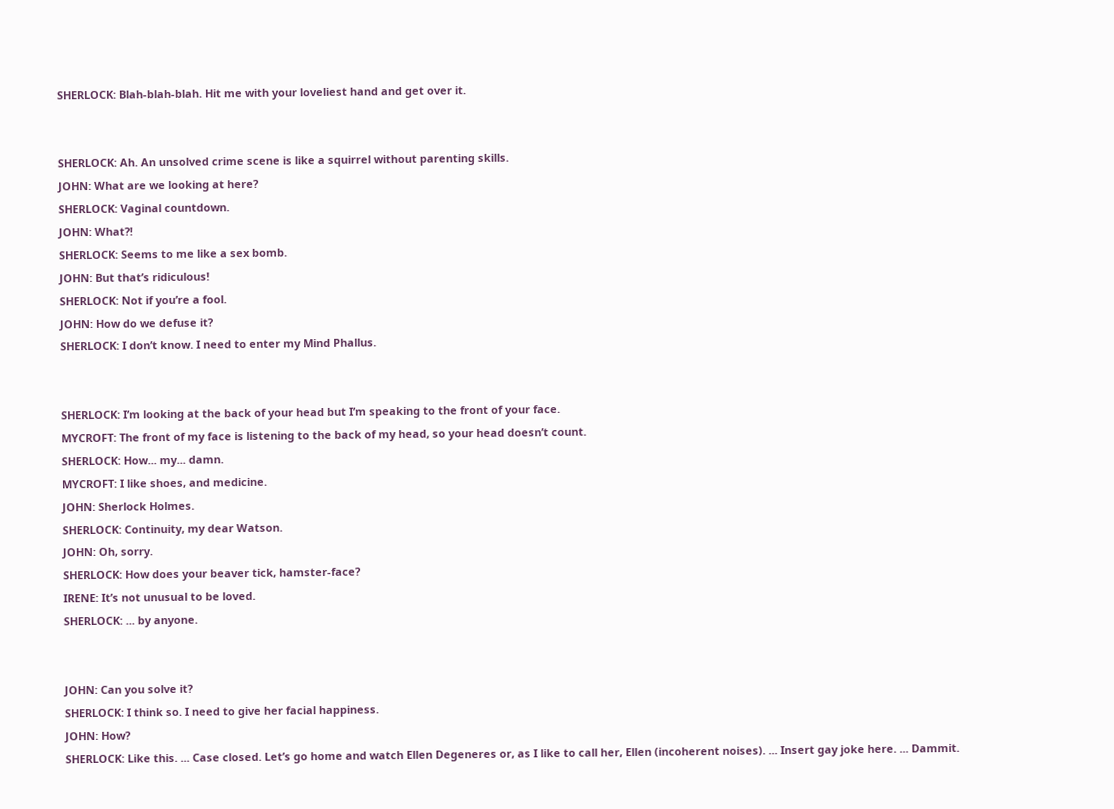SHERLOCK: Blah-blah-blah. Hit me with your loveliest hand and get over it.


SHERLOCK: Ah. An unsolved crime scene is like a squirrel without parenting skills.
JOHN: What are we looking at here?
SHERLOCK: Vaginal countdown.
JOHN: What?!
SHERLOCK: Seems to me like a sex bomb.
JOHN: But that’s ridiculous!
SHERLOCK: Not if you’re a fool.
JOHN: How do we defuse it?
SHERLOCK: I don’t know. I need to enter my Mind Phallus.


SHERLOCK: I’m looking at the back of your head but I’m speaking to the front of your face.
MYCROFT: The front of my face is listening to the back of my head, so your head doesn’t count.
SHERLOCK: How... my... damn.
MYCROFT: I like shoes, and medicine.
JOHN: Sherlock Holmes.
SHERLOCK: Continuity, my dear Watson.
JOHN: Oh, sorry.
SHERLOCK: How does your beaver tick, hamster-face?
IRENE: It’s not unusual to be loved.
SHERLOCK: ... by anyone.


JOHN: Can you solve it?
SHERLOCK: I think so. I need to give her facial happiness.
JOHN: How?
SHERLOCK: Like this. ... Case closed. Let’s go home and watch Ellen Degeneres or, as I like to call her, Ellen (incoherent noises). ... Insert gay joke here. ... Dammit.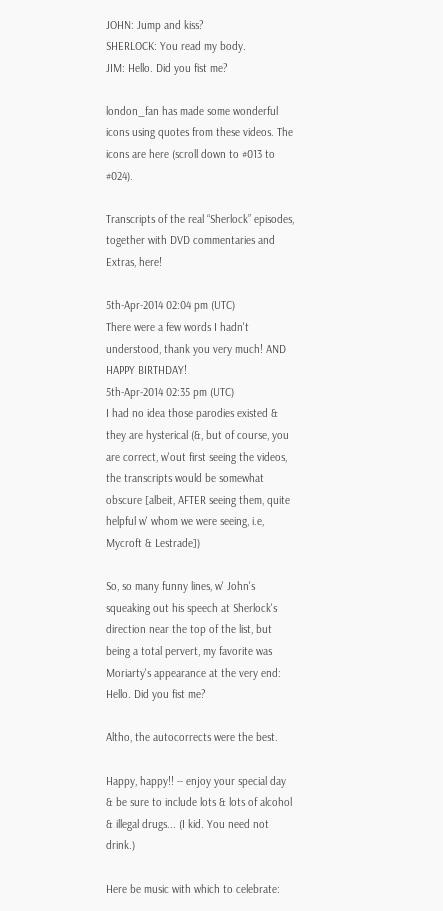JOHN: Jump and kiss?
SHERLOCK: You read my body.
JIM: Hello. Did you fist me?

london_fan has made some wonderful icons using quotes from these videos. The icons are here (scroll down to #013 to #024).

Transcripts of the real “Sherlock” episodes, together with DVD commentaries and Extras, here!

5th-Apr-2014 02:04 pm (UTC)
There were a few words I hadn't understood, thank you very much! AND HAPPY BIRTHDAY!
5th-Apr-2014 02:35 pm (UTC)
I had no idea those parodies existed & they are hysterical (&, but of course, you are correct, w'out first seeing the videos, the transcripts would be somewhat obscure [albeit, AFTER seeing them, quite helpful w' whom we were seeing, i.e, Mycroft & Lestrade])

So, so many funny lines, w' John's squeaking out his speech at Sherlock's direction near the top of the list, but being a total pervert, my favorite was Moriarty's appearance at the very end: Hello. Did you fist me?

Altho, the autocorrects were the best.

Happy, happy!! -- enjoy your special day & be sure to include lots & lots of alcohol & illegal drugs... (I kid. You need not drink.)

Here be music with which to celebrate: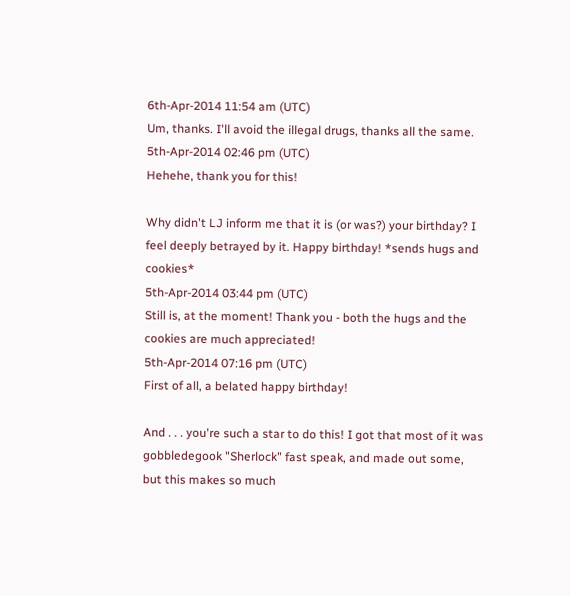6th-Apr-2014 11:54 am (UTC)
Um, thanks. I'll avoid the illegal drugs, thanks all the same.
5th-Apr-2014 02:46 pm (UTC)
Hehehe, thank you for this!

Why didn't LJ inform me that it is (or was?) your birthday? I feel deeply betrayed by it. Happy birthday! *sends hugs and cookies*
5th-Apr-2014 03:44 pm (UTC)
Still is, at the moment! Thank you - both the hugs and the cookies are much appreciated!
5th-Apr-2014 07:16 pm (UTC)
First of all, a belated happy birthday!

And . . . you're such a star to do this! I got that most of it was gobbledegook "Sherlock" fast speak, and made out some, but this makes so much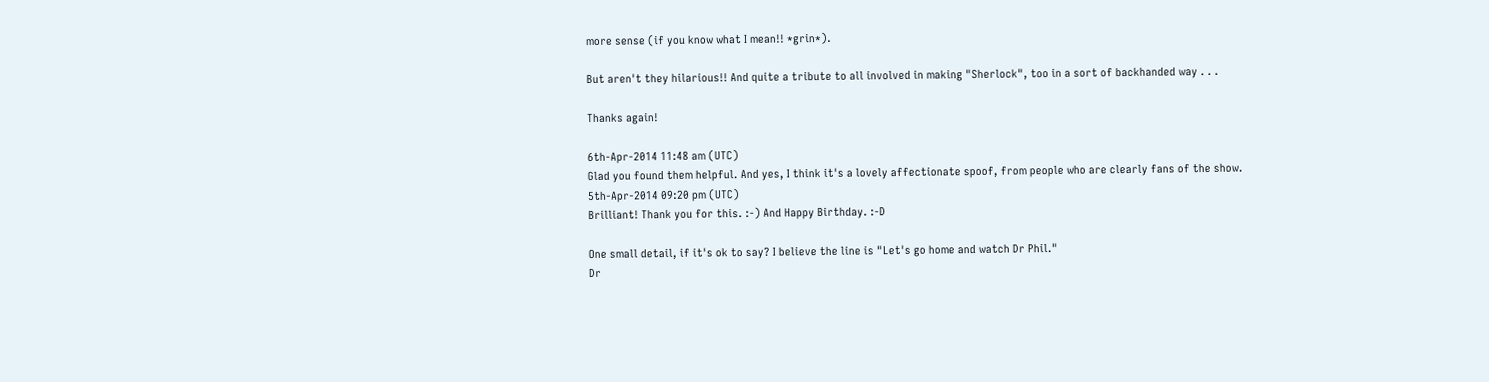more sense (if you know what I mean!! *grin*).

But aren't they hilarious!! And quite a tribute to all involved in making "Sherlock", too in a sort of backhanded way . . .

Thanks again!

6th-Apr-2014 11:48 am (UTC)
Glad you found them helpful. And yes, I think it's a lovely affectionate spoof, from people who are clearly fans of the show.
5th-Apr-2014 09:20 pm (UTC)
Brilliant! Thank you for this. :-) And Happy Birthday. :-D

One small detail, if it's ok to say? I believe the line is "Let's go home and watch Dr Phil."
Dr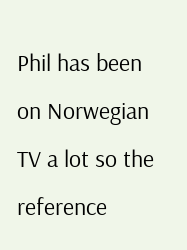Phil has been on Norwegian TV a lot so the reference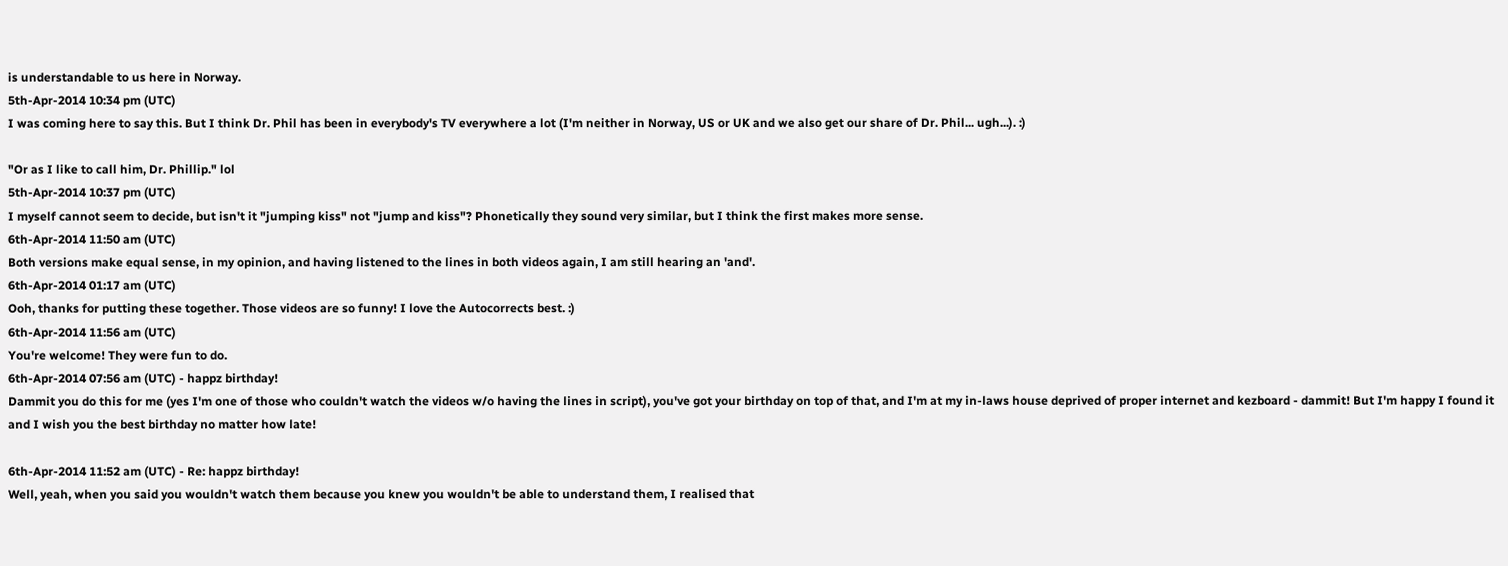is understandable to us here in Norway.
5th-Apr-2014 10:34 pm (UTC)
I was coming here to say this. But I think Dr. Phil has been in everybody's TV everywhere a lot (I'm neither in Norway, US or UK and we also get our share of Dr. Phil... ugh...). :)

"Or as I like to call him, Dr. Phillip." lol
5th-Apr-2014 10:37 pm (UTC)
I myself cannot seem to decide, but isn't it "jumping kiss" not "jump and kiss"? Phonetically they sound very similar, but I think the first makes more sense.
6th-Apr-2014 11:50 am (UTC)
Both versions make equal sense, in my opinion, and having listened to the lines in both videos again, I am still hearing an 'and'.
6th-Apr-2014 01:17 am (UTC)
Ooh, thanks for putting these together. Those videos are so funny! I love the Autocorrects best. :)
6th-Apr-2014 11:56 am (UTC)
You're welcome! They were fun to do.
6th-Apr-2014 07:56 am (UTC) - happz birthday!
Dammit you do this for me (yes I'm one of those who couldn't watch the videos w/o having the lines in script), you've got your birthday on top of that, and I'm at my in-laws house deprived of proper internet and kezboard - dammit! But I'm happy I found it and I wish you the best birthday no matter how late!

6th-Apr-2014 11:52 am (UTC) - Re: happz birthday!
Well, yeah, when you said you wouldn't watch them because you knew you wouldn't be able to understand them, I realised that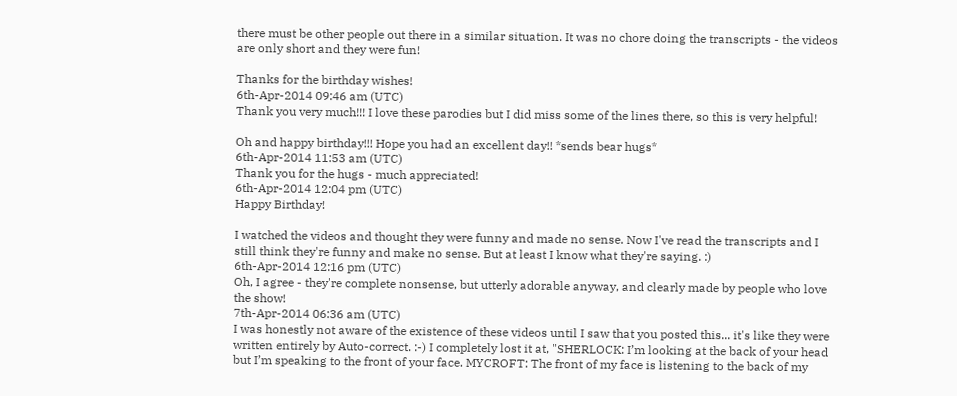there must be other people out there in a similar situation. It was no chore doing the transcripts - the videos are only short and they were fun!

Thanks for the birthday wishes!
6th-Apr-2014 09:46 am (UTC)
Thank you very much!!! I love these parodies but I did miss some of the lines there, so this is very helpful!

Oh and happy birthday!!! Hope you had an excellent day!! *sends bear hugs*
6th-Apr-2014 11:53 am (UTC)
Thank you for the hugs - much appreciated!
6th-Apr-2014 12:04 pm (UTC)
Happy Birthday!

I watched the videos and thought they were funny and made no sense. Now I've read the transcripts and I still think they're funny and make no sense. But at least I know what they're saying. :)
6th-Apr-2014 12:16 pm (UTC)
Oh, I agree - they're complete nonsense, but utterly adorable anyway, and clearly made by people who love the show!
7th-Apr-2014 06:36 am (UTC)
I was honestly not aware of the existence of these videos until I saw that you posted this... it's like they were written entirely by Auto-correct. :-) I completely lost it at, "SHERLOCK: I’m looking at the back of your head but I’m speaking to the front of your face. MYCROFT: The front of my face is listening to the back of my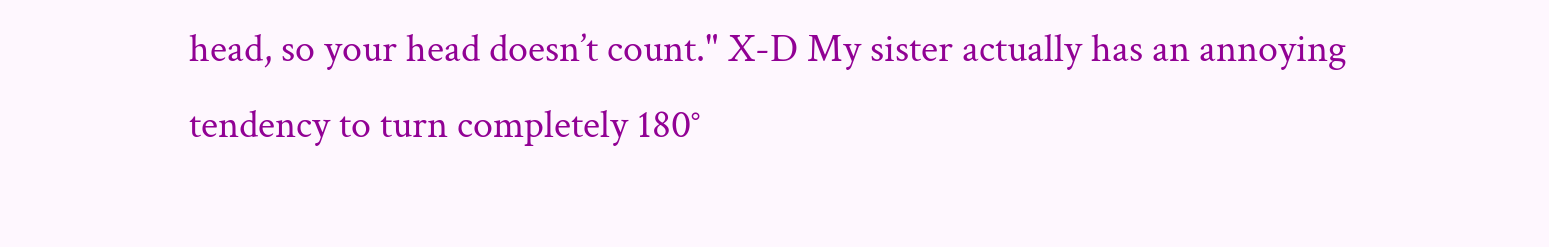head, so your head doesn’t count." X-D My sister actually has an annoying tendency to turn completely 180°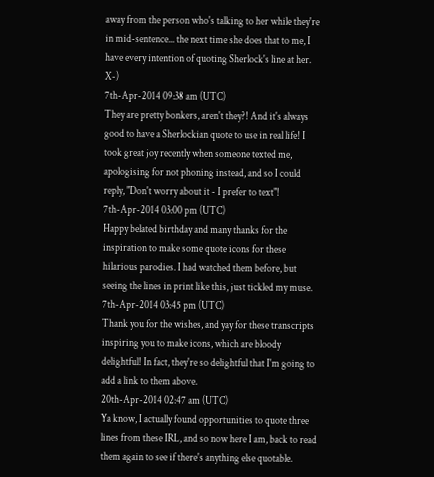away from the person who's talking to her while they're in mid-sentence... the next time she does that to me, I have every intention of quoting Sherlock's line at her. X-)
7th-Apr-2014 09:38 am (UTC)
They are pretty bonkers, aren't they?! And it's always good to have a Sherlockian quote to use in real life! I took great joy recently when someone texted me, apologising for not phoning instead, and so I could reply, "Don't worry about it - I prefer to text"!
7th-Apr-2014 03:00 pm (UTC)
Happy belated birthday and many thanks for the inspiration to make some quote icons for these hilarious parodies. I had watched them before, but seeing the lines in print like this, just tickled my muse.
7th-Apr-2014 03:45 pm (UTC)
Thank you for the wishes, and yay for these transcripts inspiring you to make icons, which are bloody delightful! In fact, they're so delightful that I'm going to add a link to them above.
20th-Apr-2014 02:47 am (UTC)
Ya know, I actually found opportunities to quote three lines from these IRL, and so now here I am, back to read them again to see if there's anything else quotable.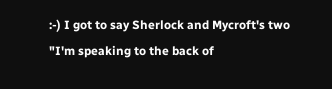:-) I got to say Sherlock and Mycroft's two "I'm speaking to the back of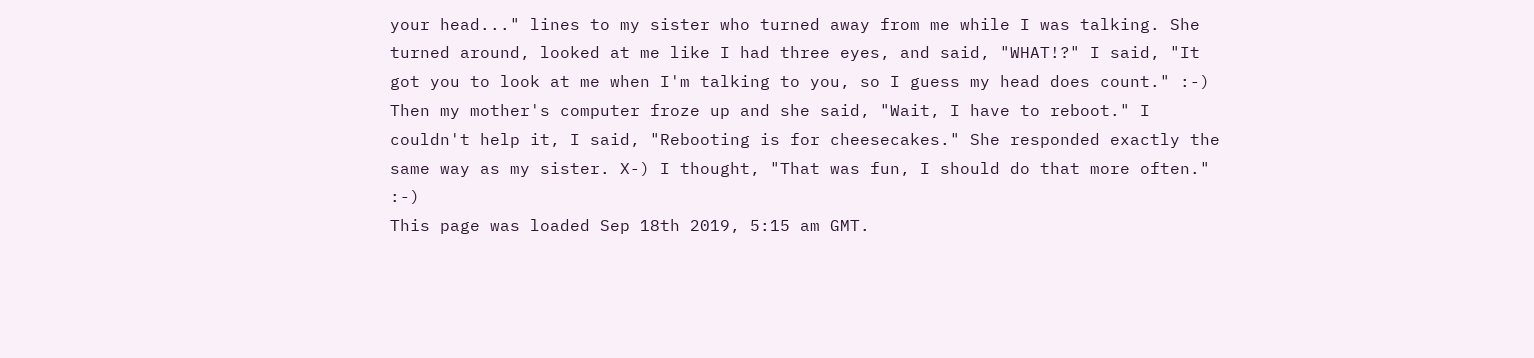your head..." lines to my sister who turned away from me while I was talking. She turned around, looked at me like I had three eyes, and said, "WHAT!?" I said, "It got you to look at me when I'm talking to you, so I guess my head does count." :-) Then my mother's computer froze up and she said, "Wait, I have to reboot." I couldn't help it, I said, "Rebooting is for cheesecakes." She responded exactly the same way as my sister. X-) I thought, "That was fun, I should do that more often." :-)
This page was loaded Sep 18th 2019, 5:15 am GMT.